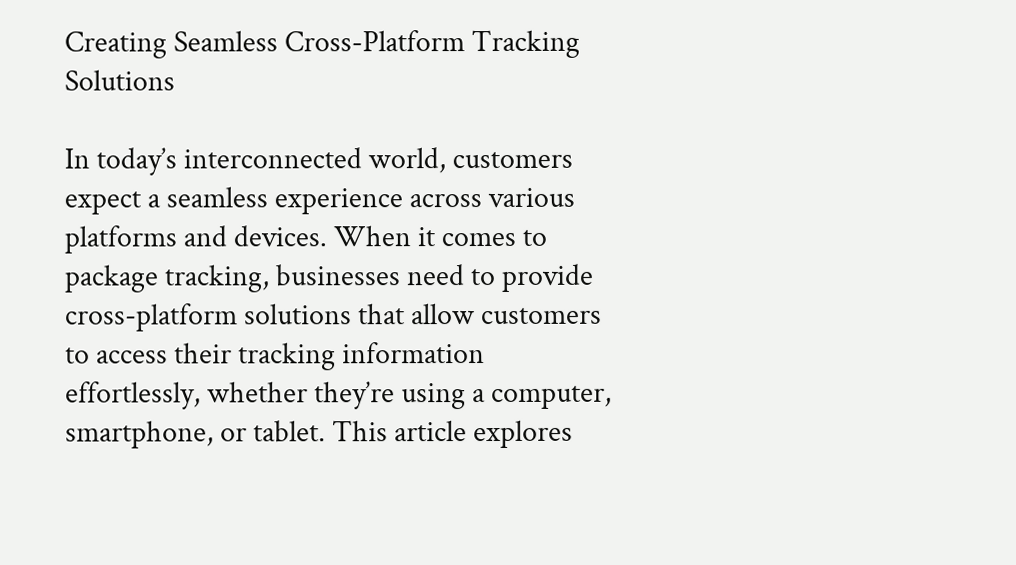Creating Seamless Cross-Platform Tracking Solutions

In today’s interconnected world, customers expect a seamless experience across various platforms and devices. When it comes to package tracking, businesses need to provide cross-platform solutions that allow customers to access their tracking information effortlessly, whether they’re using a computer, smartphone, or tablet. This article explores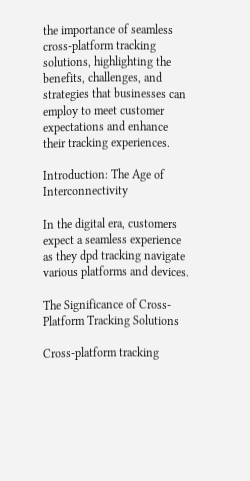the importance of seamless cross-platform tracking solutions, highlighting the benefits, challenges, and strategies that businesses can employ to meet customer expectations and enhance their tracking experiences.

Introduction: The Age of Interconnectivity

In the digital era, customers expect a seamless experience as they dpd tracking navigate various platforms and devices.

The Significance of Cross-Platform Tracking Solutions

Cross-platform tracking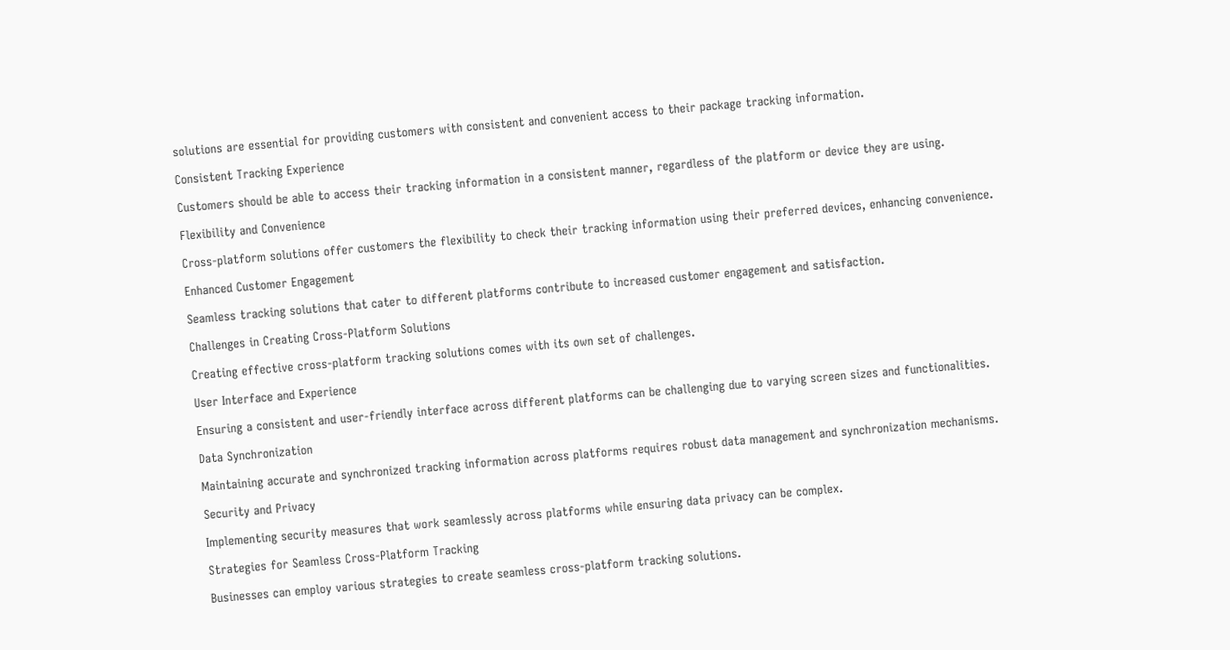solutions are essential for providing customers with consistent and convenient access to their package tracking information.

Consistent Tracking Experience

Customers should be able to access their tracking information in a consistent manner, regardless of the platform or device they are using.

Flexibility and Convenience

Cross-platform solutions offer customers the flexibility to check their tracking information using their preferred devices, enhancing convenience.

Enhanced Customer Engagement

Seamless tracking solutions that cater to different platforms contribute to increased customer engagement and satisfaction.

Challenges in Creating Cross-Platform Solutions

Creating effective cross-platform tracking solutions comes with its own set of challenges.

User Interface and Experience

Ensuring a consistent and user-friendly interface across different platforms can be challenging due to varying screen sizes and functionalities.

Data Synchronization

Maintaining accurate and synchronized tracking information across platforms requires robust data management and synchronization mechanisms.

Security and Privacy

Implementing security measures that work seamlessly across platforms while ensuring data privacy can be complex.

Strategies for Seamless Cross-Platform Tracking

Businesses can employ various strategies to create seamless cross-platform tracking solutions.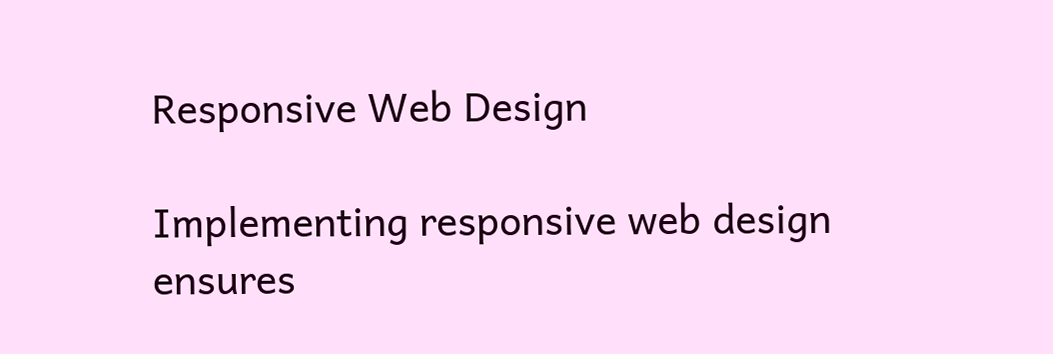Responsive Web Design

Implementing responsive web design ensures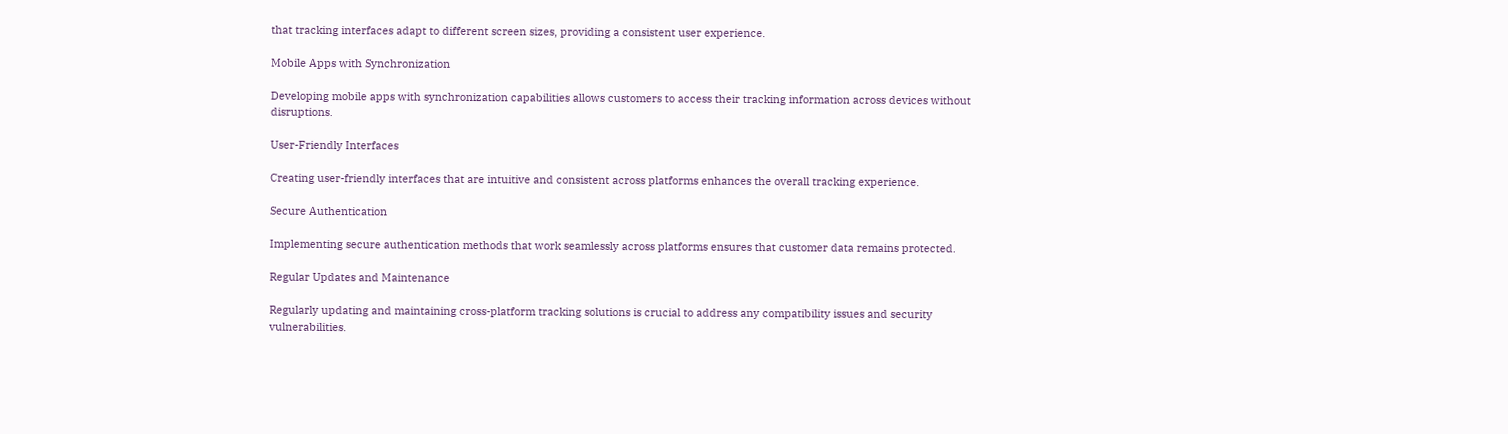that tracking interfaces adapt to different screen sizes, providing a consistent user experience.

Mobile Apps with Synchronization

Developing mobile apps with synchronization capabilities allows customers to access their tracking information across devices without disruptions.

User-Friendly Interfaces

Creating user-friendly interfaces that are intuitive and consistent across platforms enhances the overall tracking experience.

Secure Authentication

Implementing secure authentication methods that work seamlessly across platforms ensures that customer data remains protected.

Regular Updates and Maintenance

Regularly updating and maintaining cross-platform tracking solutions is crucial to address any compatibility issues and security vulnerabilities.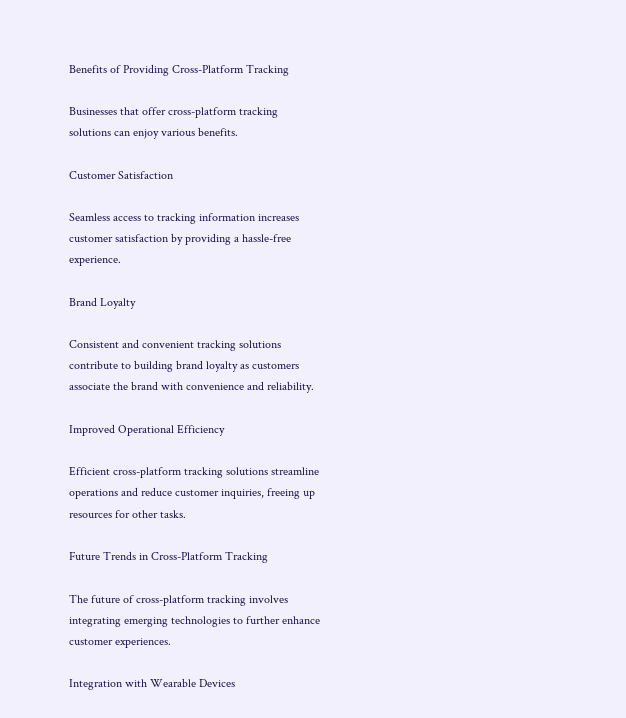Benefits of Providing Cross-Platform Tracking

Businesses that offer cross-platform tracking solutions can enjoy various benefits.

Customer Satisfaction

Seamless access to tracking information increases customer satisfaction by providing a hassle-free experience.

Brand Loyalty

Consistent and convenient tracking solutions contribute to building brand loyalty as customers associate the brand with convenience and reliability.

Improved Operational Efficiency

Efficient cross-platform tracking solutions streamline operations and reduce customer inquiries, freeing up resources for other tasks.

Future Trends in Cross-Platform Tracking

The future of cross-platform tracking involves integrating emerging technologies to further enhance customer experiences.

Integration with Wearable Devices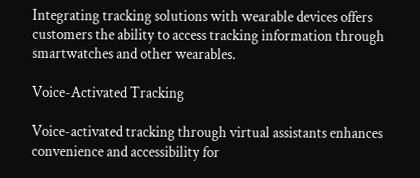Integrating tracking solutions with wearable devices offers customers the ability to access tracking information through smartwatches and other wearables.

Voice-Activated Tracking

Voice-activated tracking through virtual assistants enhances convenience and accessibility for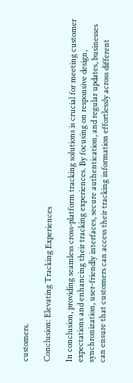customers.

Conclusion: Elevating Tracking Experiences

In conclusion, providing seamless cross-platform tracking solutions is crucial for meeting customer expectations and enhancing their tracking experiences. By focusing on responsive design, synchronization, user-friendly interfaces, secure authentication, and regular updates, businesses can ensure that customers can access their tracking information effortlessly across different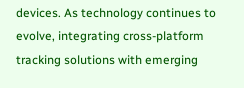devices. As technology continues to evolve, integrating cross-platform tracking solutions with emerging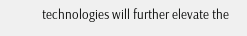technologies will further elevate the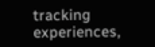tracking experiences,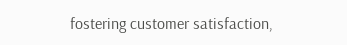fostering customer satisfaction,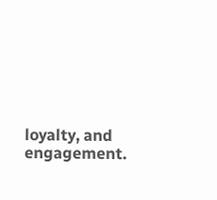loyalty, and engagement.